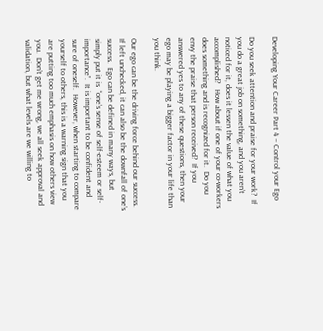Developing Your Career Part 4 – Control your Ego

Do you seek attention and praise for your work?  If you do a great job on something, and you aren’t noticed for it, does it lessen the value of what you accomplished?   How about if one of your co-workers does something and is recognized for it.  Do you envy the praise that person received?  If you answered yes to any of these questions, then your ego may be playing a bigger factor in your life than you think.

Our ego can be the driving force behind our success.  If left unchecked, it can also be the downfall of one’s success.  Ego can be defined in many ways, but simply put it is  “one’s sense of self-esteem or self-importance”.  It is important to be confident and sure of oneself.  However, when starting to compare yourself to others, this is a warning sign that you are putting too much emphasis on how others view you.  Don’t get me wrong, we all seek approval and validation, but what levels are we willing to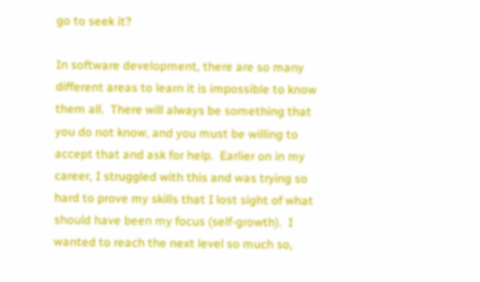go to seek it?

In software development, there are so many different areas to learn it is impossible to know them all.  There will always be something that you do not know, and you must be willing to accept that and ask for help.  Earlier on in my career, I struggled with this and was trying so hard to prove my skills that I lost sight of what should have been my focus (self-growth).  I wanted to reach the next level so much so,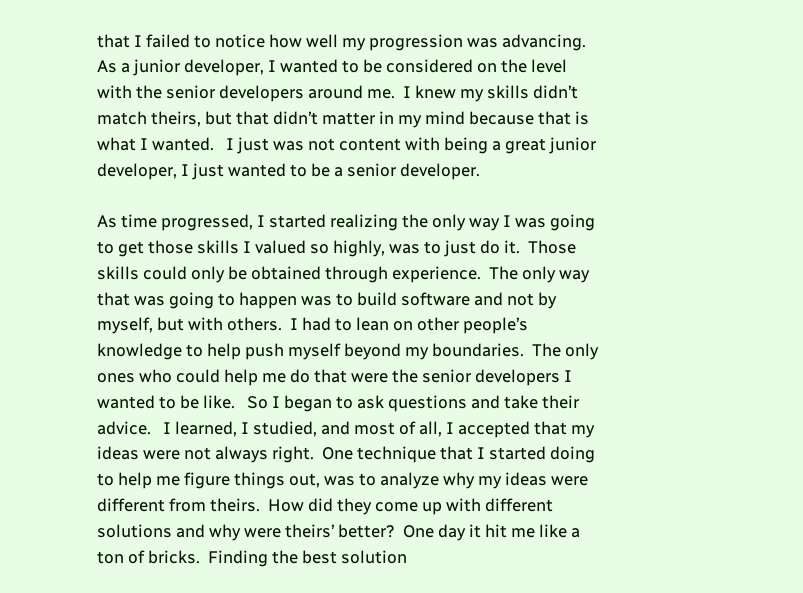that I failed to notice how well my progression was advancing.  As a junior developer, I wanted to be considered on the level with the senior developers around me.  I knew my skills didn’t match theirs, but that didn’t matter in my mind because that is what I wanted.   I just was not content with being a great junior developer, I just wanted to be a senior developer.

As time progressed, I started realizing the only way I was going to get those skills I valued so highly, was to just do it.  Those skills could only be obtained through experience.  The only way that was going to happen was to build software and not by myself, but with others.  I had to lean on other people’s knowledge to help push myself beyond my boundaries.  The only ones who could help me do that were the senior developers I wanted to be like.   So I began to ask questions and take their advice.   I learned, I studied, and most of all, I accepted that my ideas were not always right.  One technique that I started doing to help me figure things out, was to analyze why my ideas were different from theirs.  How did they come up with different solutions and why were theirs’ better?  One day it hit me like a ton of bricks.  Finding the best solution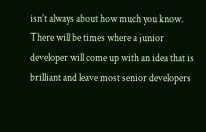isn’t always about how much you know.  There will be times where a junior developer will come up with an idea that is brilliant and leave most senior developers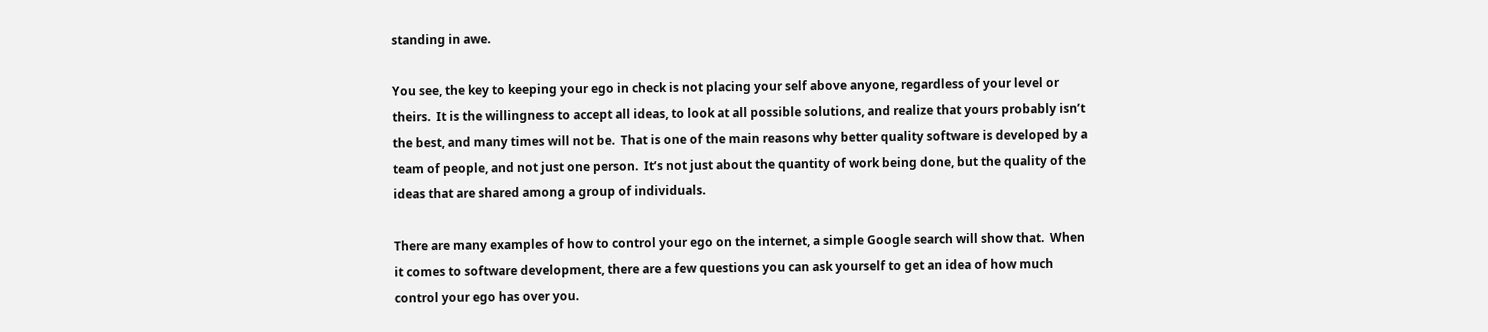standing in awe.

You see, the key to keeping your ego in check is not placing your self above anyone, regardless of your level or theirs.  It is the willingness to accept all ideas, to look at all possible solutions, and realize that yours probably isn’t the best, and many times will not be.  That is one of the main reasons why better quality software is developed by a team of people, and not just one person.  It’s not just about the quantity of work being done, but the quality of the ideas that are shared among a group of individuals.

There are many examples of how to control your ego on the internet, a simple Google search will show that.  When it comes to software development, there are a few questions you can ask yourself to get an idea of how much control your ego has over you.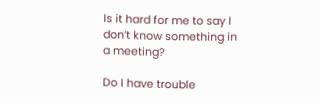Is it hard for me to say I don’t know something in a meeting?

Do I have trouble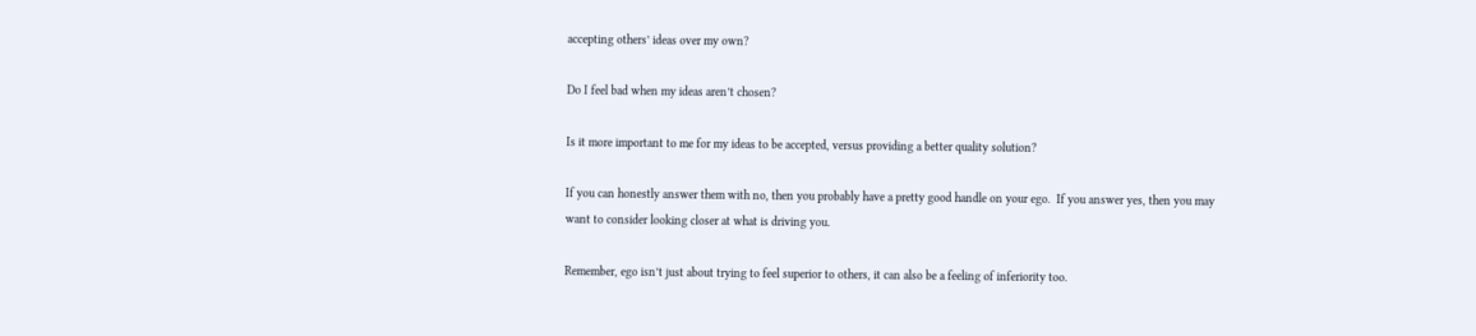accepting others’ ideas over my own?

Do I feel bad when my ideas aren’t chosen?

Is it more important to me for my ideas to be accepted, versus providing a better quality solution?

If you can honestly answer them with no, then you probably have a pretty good handle on your ego.  If you answer yes, then you may want to consider looking closer at what is driving you.

Remember, ego isn’t just about trying to feel superior to others, it can also be a feeling of inferiority too.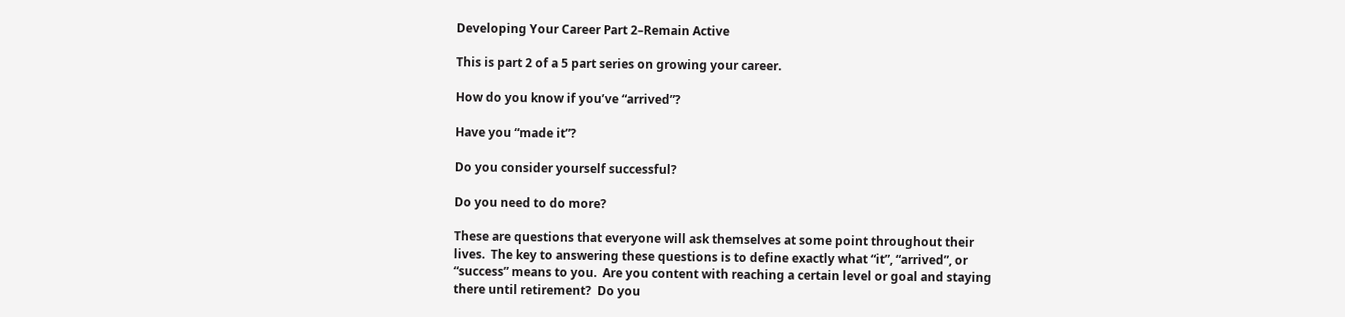Developing Your Career Part 2–Remain Active

This is part 2 of a 5 part series on growing your career.

How do you know if you’ve “arrived”?

Have you “made it”?

Do you consider yourself successful?

Do you need to do more?

These are questions that everyone will ask themselves at some point throughout their lives.  The key to answering these questions is to define exactly what “it”, “arrived”, or “success” means to you.  Are you content with reaching a certain level or goal and staying there until retirement?  Do you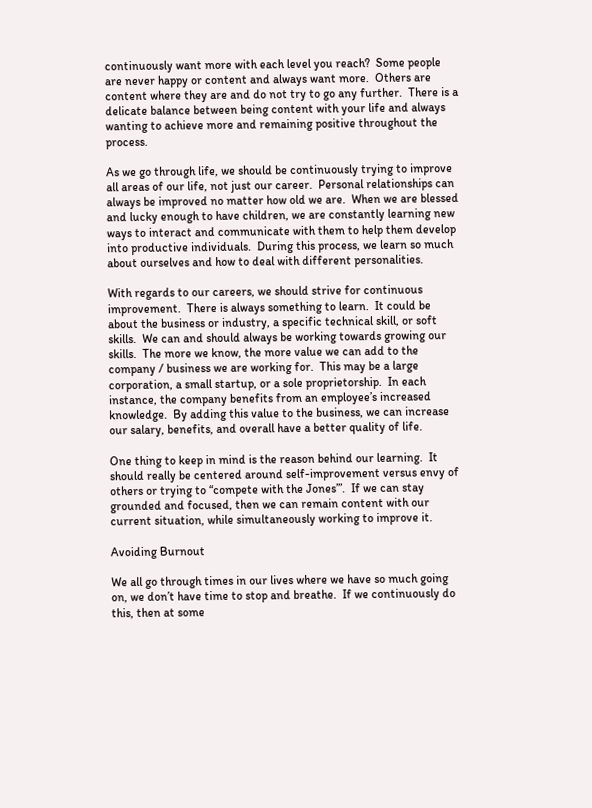continuously want more with each level you reach?  Some people are never happy or content and always want more.  Others are content where they are and do not try to go any further.  There is a delicate balance between being content with your life and always wanting to achieve more and remaining positive throughout the process.

As we go through life, we should be continuously trying to improve all areas of our life, not just our career.  Personal relationships can always be improved no matter how old we are.  When we are blessed and lucky enough to have children, we are constantly learning new ways to interact and communicate with them to help them develop into productive individuals.  During this process, we learn so much about ourselves and how to deal with different personalities.

With regards to our careers, we should strive for continuous improvement.  There is always something to learn.  It could be about the business or industry, a specific technical skill, or soft skills.  We can and should always be working towards growing our skills.  The more we know, the more value we can add to the company / business we are working for.  This may be a large corporation, a small startup, or a sole proprietorship.  In each instance, the company benefits from an employee’s increased knowledge.  By adding this value to the business, we can increase our salary, benefits, and overall have a better quality of life.

One thing to keep in mind is the reason behind our learning.  It should really be centered around self-improvement versus envy of others or trying to “compete with the Jones’”.  If we can stay grounded and focused, then we can remain content with our current situation, while simultaneously working to improve it.

Avoiding Burnout

We all go through times in our lives where we have so much going on, we don’t have time to stop and breathe.  If we continuously do this, then at some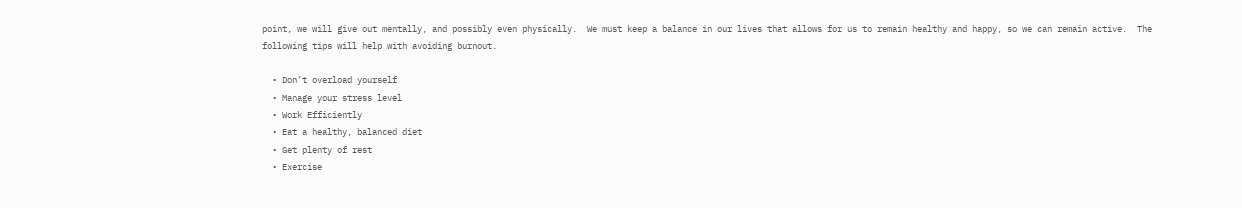point, we will give out mentally, and possibly even physically.  We must keep a balance in our lives that allows for us to remain healthy and happy, so we can remain active.  The following tips will help with avoiding burnout.

  • Don’t overload yourself
  • Manage your stress level
  • Work Efficiently
  • Eat a healthy, balanced diet
  • Get plenty of rest
  • Exercise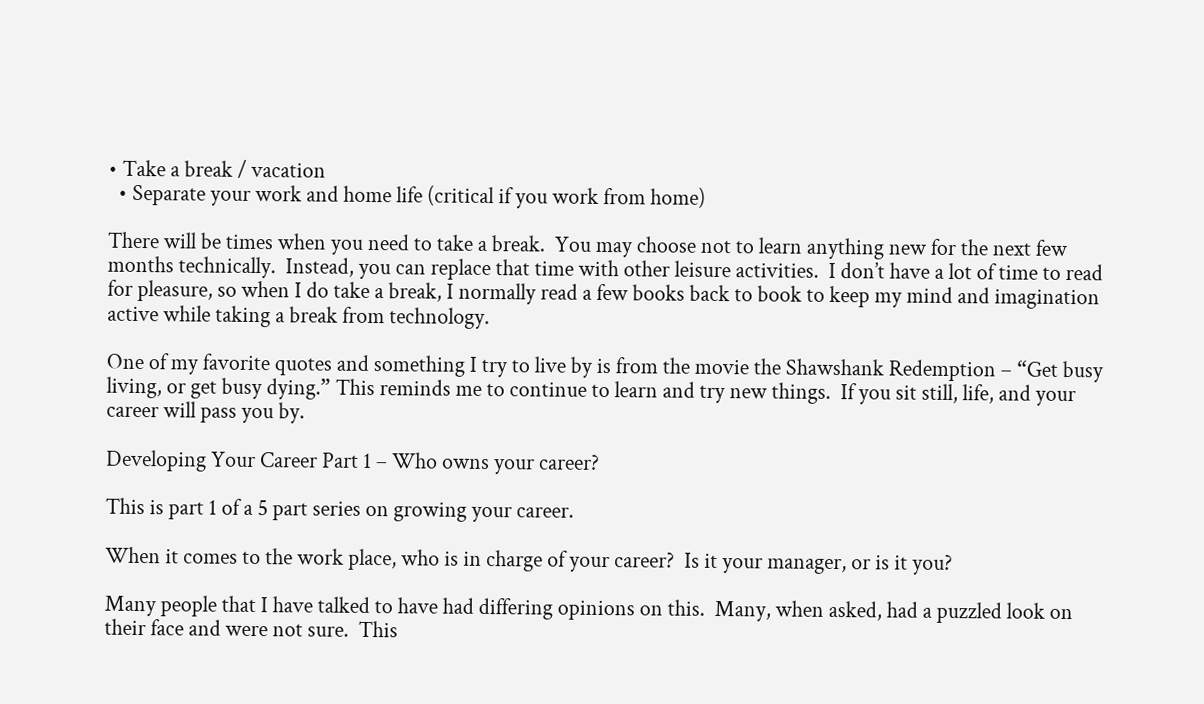• Take a break / vacation
  • Separate your work and home life (critical if you work from home)

There will be times when you need to take a break.  You may choose not to learn anything new for the next few months technically.  Instead, you can replace that time with other leisure activities.  I don’t have a lot of time to read for pleasure, so when I do take a break, I normally read a few books back to book to keep my mind and imagination active while taking a break from technology.

One of my favorite quotes and something I try to live by is from the movie the Shawshank Redemption – “Get busy living, or get busy dying.” This reminds me to continue to learn and try new things.  If you sit still, life, and your career will pass you by.

Developing Your Career Part 1 – Who owns your career?

This is part 1 of a 5 part series on growing your career.

When it comes to the work place, who is in charge of your career?  Is it your manager, or is it you?

Many people that I have talked to have had differing opinions on this.  Many, when asked, had a puzzled look on their face and were not sure.  This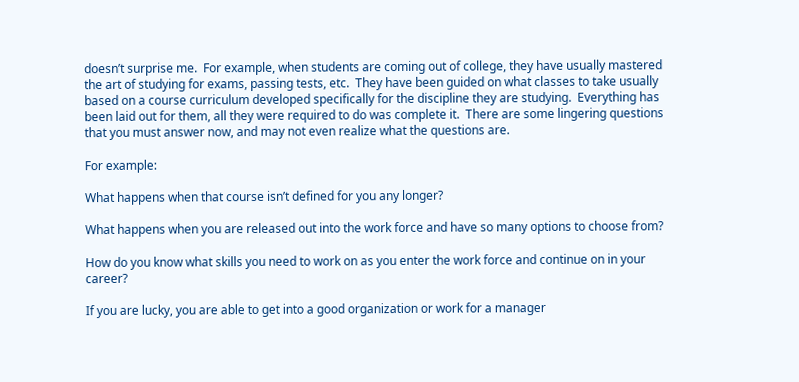doesn’t surprise me.  For example, when students are coming out of college, they have usually mastered the art of studying for exams, passing tests, etc.  They have been guided on what classes to take usually based on a course curriculum developed specifically for the discipline they are studying.  Everything has been laid out for them, all they were required to do was complete it.  There are some lingering questions that you must answer now, and may not even realize what the questions are.

For example:

What happens when that course isn’t defined for you any longer?

What happens when you are released out into the work force and have so many options to choose from?

How do you know what skills you need to work on as you enter the work force and continue on in your career?

If you are lucky, you are able to get into a good organization or work for a manager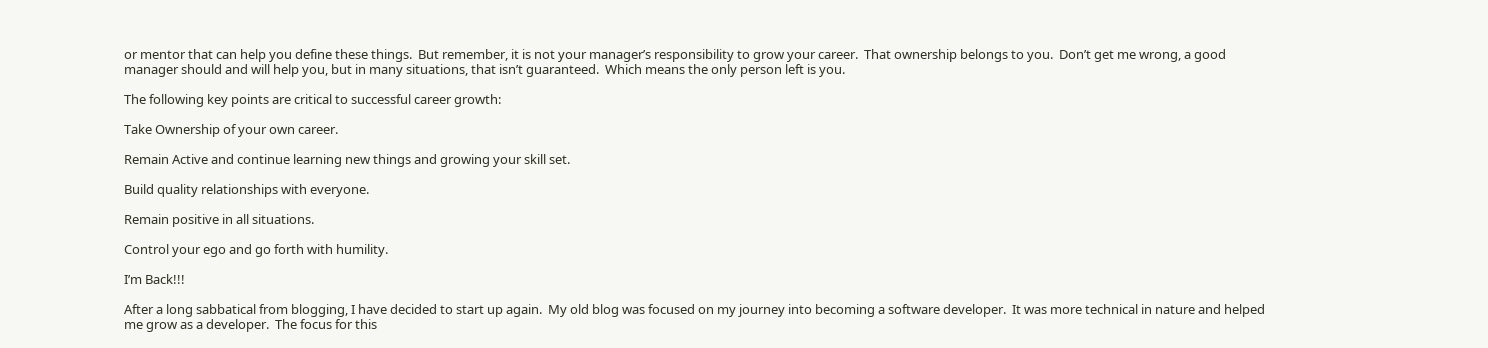or mentor that can help you define these things.  But remember, it is not your manager’s responsibility to grow your career.  That ownership belongs to you.  Don’t get me wrong, a good manager should and will help you, but in many situations, that isn’t guaranteed.  Which means the only person left is you.

The following key points are critical to successful career growth:

Take Ownership of your own career.

Remain Active and continue learning new things and growing your skill set.

Build quality relationships with everyone.

Remain positive in all situations.

Control your ego and go forth with humility.

I’m Back!!!

After a long sabbatical from blogging, I have decided to start up again.  My old blog was focused on my journey into becoming a software developer.  It was more technical in nature and helped me grow as a developer.  The focus for this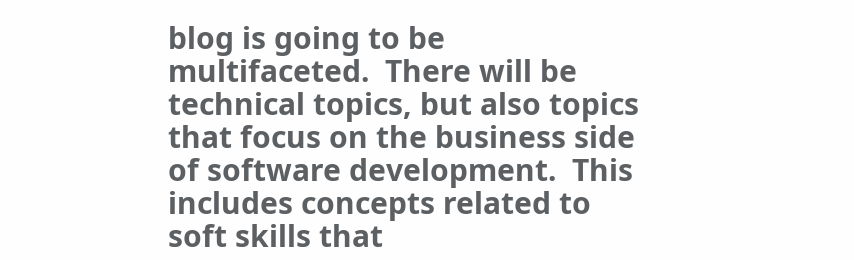blog is going to be multifaceted.  There will be technical topics, but also topics that focus on the business side of software development.  This includes concepts related to soft skills that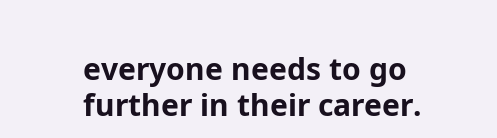everyone needs to go further in their career.